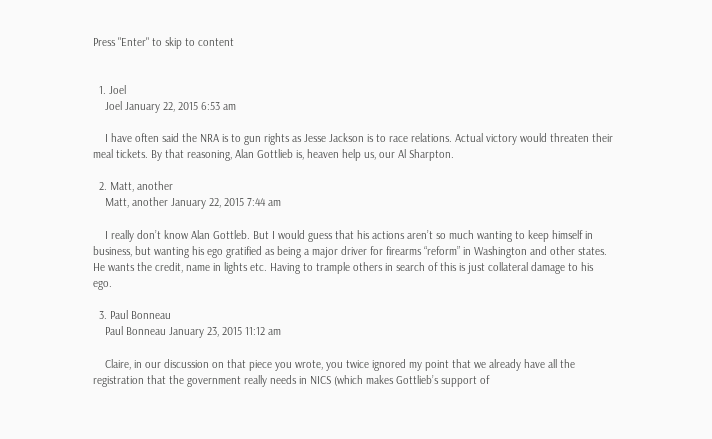Press "Enter" to skip to content


  1. Joel
    Joel January 22, 2015 6:53 am

    I have often said the NRA is to gun rights as Jesse Jackson is to race relations. Actual victory would threaten their meal tickets. By that reasoning, Alan Gottlieb is, heaven help us, our Al Sharpton.

  2. Matt, another
    Matt, another January 22, 2015 7:44 am

    I really don’t know Alan Gottleb. But I would guess that his actions aren’t so much wanting to keep himself in business, but wanting his ego gratified as being a major driver for firearms “reform” in Washington and other states. He wants the credit, name in lights etc. Having to trample others in search of this is just collateral damage to his ego.

  3. Paul Bonneau
    Paul Bonneau January 23, 2015 11:12 am

    Claire, in our discussion on that piece you wrote, you twice ignored my point that we already have all the registration that the government really needs in NICS (which makes Gottlieb’s support of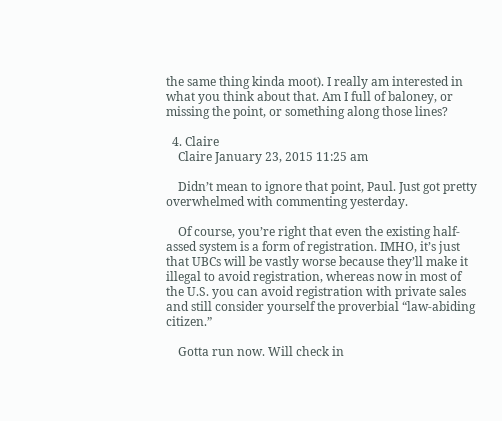the same thing kinda moot). I really am interested in what you think about that. Am I full of baloney, or missing the point, or something along those lines?

  4. Claire
    Claire January 23, 2015 11:25 am

    Didn’t mean to ignore that point, Paul. Just got pretty overwhelmed with commenting yesterday.

    Of course, you’re right that even the existing half-assed system is a form of registration. IMHO, it’s just that UBCs will be vastly worse because they’ll make it illegal to avoid registration, whereas now in most of the U.S. you can avoid registration with private sales and still consider yourself the proverbial “law-abiding citizen.”

    Gotta run now. Will check in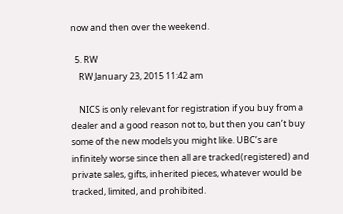now and then over the weekend.

  5. RW
    RW January 23, 2015 11:42 am

    NICS is only relevant for registration if you buy from a dealer and a good reason not to, but then you can’t buy some of the new models you might like. UBC’s are infinitely worse since then all are tracked(registered) and private sales, gifts, inherited pieces, whatever would be tracked, limited, and prohibited.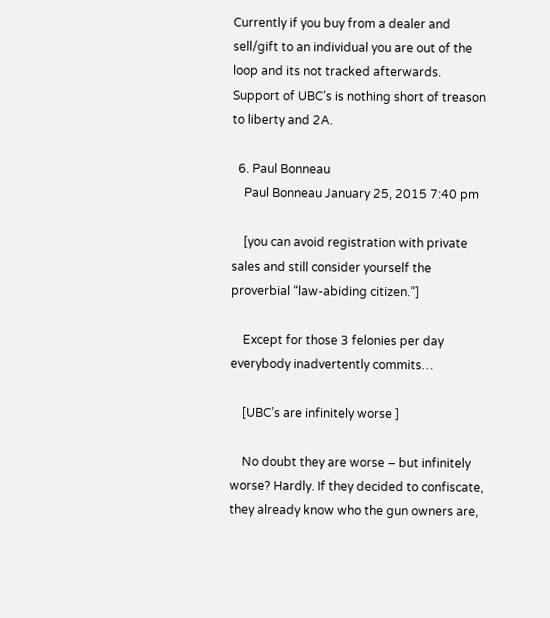Currently if you buy from a dealer and sell/gift to an individual you are out of the loop and its not tracked afterwards. Support of UBC’s is nothing short of treason to liberty and 2A.

  6. Paul Bonneau
    Paul Bonneau January 25, 2015 7:40 pm

    [you can avoid registration with private sales and still consider yourself the proverbial “law-abiding citizen.”]

    Except for those 3 felonies per day everybody inadvertently commits…

    [UBC’s are infinitely worse ]

    No doubt they are worse – but infinitely worse? Hardly. If they decided to confiscate, they already know who the gun owners are,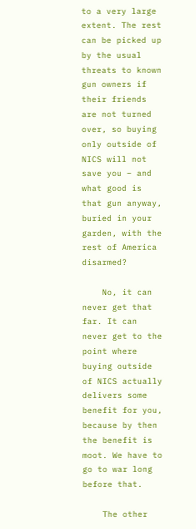to a very large extent. The rest can be picked up by the usual threats to known gun owners if their friends are not turned over, so buying only outside of NICS will not save you – and what good is that gun anyway, buried in your garden, with the rest of America disarmed?

    No, it can never get that far. It can never get to the point where buying outside of NICS actually delivers some benefit for you, because by then the benefit is moot. We have to go to war long before that.

    The other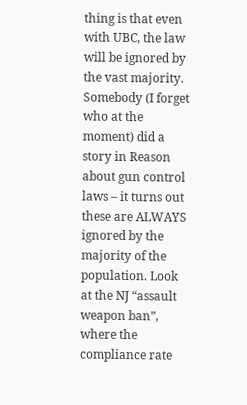thing is that even with UBC, the law will be ignored by the vast majority. Somebody (I forget who at the moment) did a story in Reason about gun control laws – it turns out these are ALWAYS ignored by the majority of the population. Look at the NJ “assault weapon ban”, where the compliance rate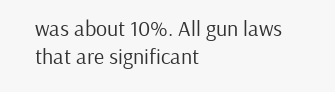was about 10%. All gun laws that are significant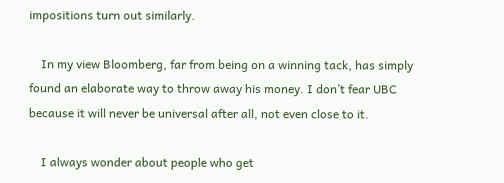impositions turn out similarly.

    In my view Bloomberg, far from being on a winning tack, has simply found an elaborate way to throw away his money. I don’t fear UBC because it will never be universal after all, not even close to it.

    I always wonder about people who get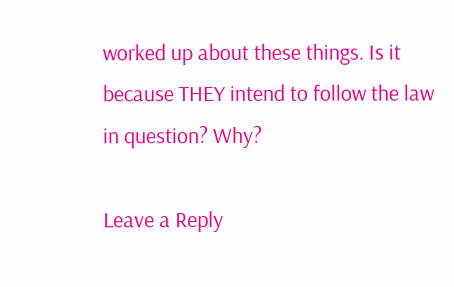worked up about these things. Is it because THEY intend to follow the law in question? Why?

Leave a Reply